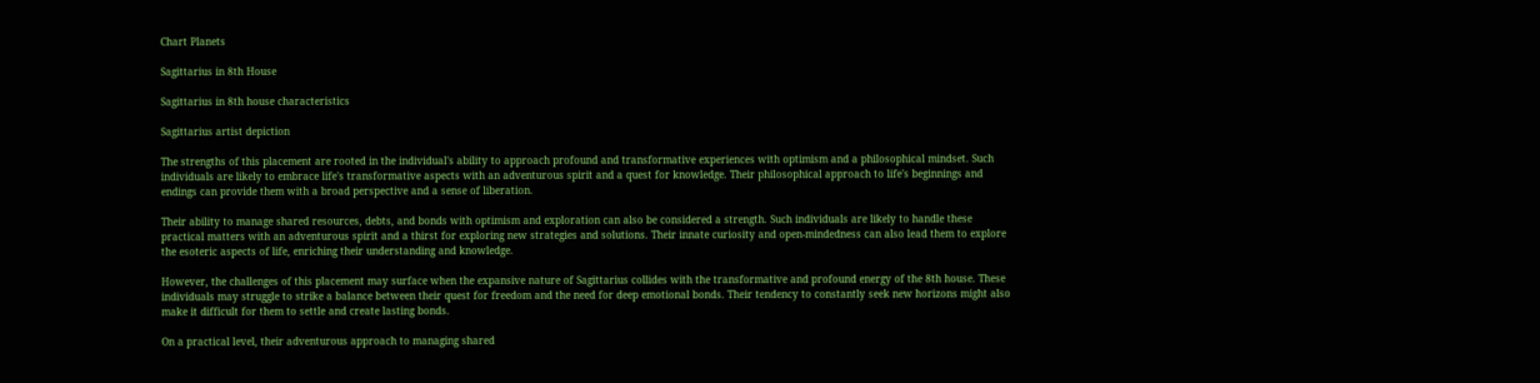Chart Planets

Sagittarius in 8th House

Sagittarius in 8th house characteristics

Sagittarius artist depiction

The strengths of this placement are rooted in the individual's ability to approach profound and transformative experiences with optimism and a philosophical mindset. Such individuals are likely to embrace life's transformative aspects with an adventurous spirit and a quest for knowledge. Their philosophical approach to life's beginnings and endings can provide them with a broad perspective and a sense of liberation.

Their ability to manage shared resources, debts, and bonds with optimism and exploration can also be considered a strength. Such individuals are likely to handle these practical matters with an adventurous spirit and a thirst for exploring new strategies and solutions. Their innate curiosity and open-mindedness can also lead them to explore the esoteric aspects of life, enriching their understanding and knowledge.

However, the challenges of this placement may surface when the expansive nature of Sagittarius collides with the transformative and profound energy of the 8th house. These individuals may struggle to strike a balance between their quest for freedom and the need for deep emotional bonds. Their tendency to constantly seek new horizons might also make it difficult for them to settle and create lasting bonds.

On a practical level, their adventurous approach to managing shared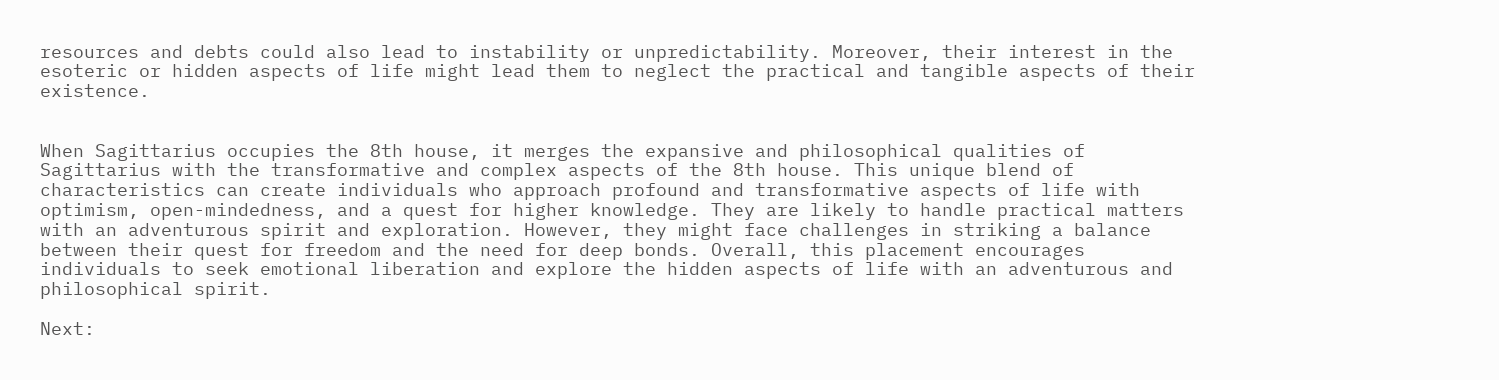resources and debts could also lead to instability or unpredictability. Moreover, their interest in the esoteric or hidden aspects of life might lead them to neglect the practical and tangible aspects of their existence.


When Sagittarius occupies the 8th house, it merges the expansive and philosophical qualities of Sagittarius with the transformative and complex aspects of the 8th house. This unique blend of characteristics can create individuals who approach profound and transformative aspects of life with optimism, open-mindedness, and a quest for higher knowledge. They are likely to handle practical matters with an adventurous spirit and exploration. However, they might face challenges in striking a balance between their quest for freedom and the need for deep bonds. Overall, this placement encourages individuals to seek emotional liberation and explore the hidden aspects of life with an adventurous and philosophical spirit.

Next: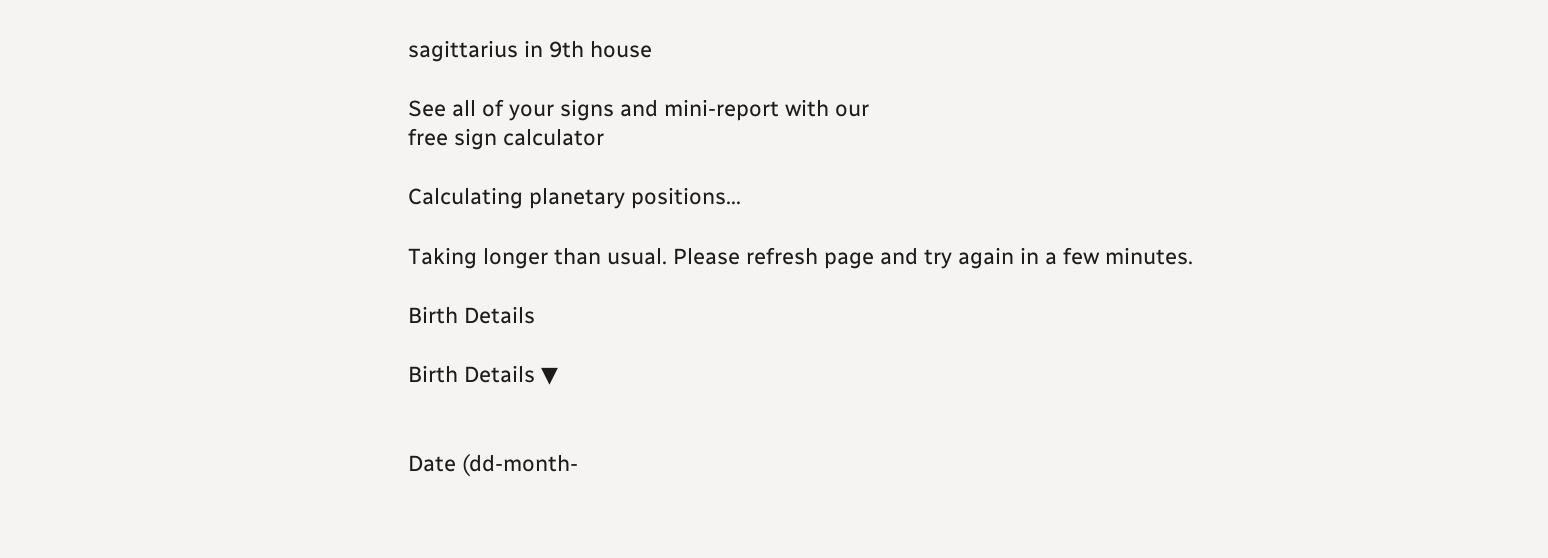sagittarius in 9th house

See all of your signs and mini-report with our
free sign calculator

Calculating planetary positions...

Taking longer than usual. Please refresh page and try again in a few minutes.

Birth Details

Birth Details ▼


Date (dd-month-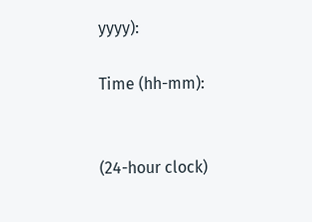yyyy):

Time (hh-mm):


(24-hour clock)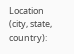Location (city, state, country):